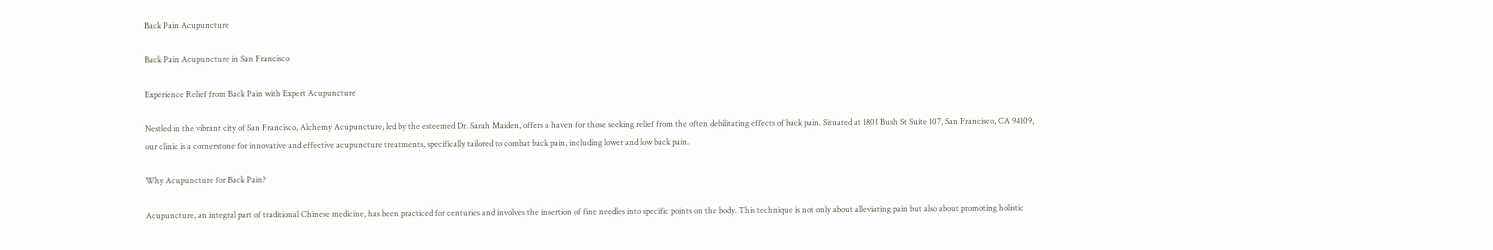Back Pain Acupuncture

Back Pain Acupuncture in San Francisco

Experience Relief from Back Pain with Expert Acupuncture

Nestled in the vibrant city of San Francisco, Alchemy Acupuncture, led by the esteemed Dr. Sarah Maiden, offers a haven for those seeking relief from the often debilitating effects of back pain. Situated at 1801 Bush St Suite 107, San Francisco, CA 94109, our clinic is a cornerstone for innovative and effective acupuncture treatments, specifically tailored to combat back pain, including lower and low back pain.

Why Acupuncture for Back Pain?

Acupuncture, an integral part of traditional Chinese medicine, has been practiced for centuries and involves the insertion of fine needles into specific points on the body. This technique is not only about alleviating pain but also about promoting holistic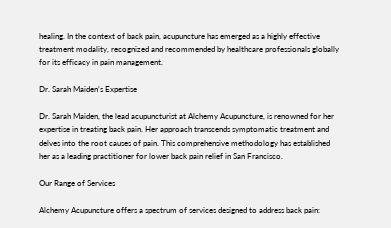healing. In the context of back pain, acupuncture has emerged as a highly effective treatment modality, recognized and recommended by healthcare professionals globally for its efficacy in pain management.

Dr. Sarah Maiden’s Expertise

Dr. Sarah Maiden, the lead acupuncturist at Alchemy Acupuncture, is renowned for her expertise in treating back pain. Her approach transcends symptomatic treatment and delves into the root causes of pain. This comprehensive methodology has established her as a leading practitioner for lower back pain relief in San Francisco.

Our Range of Services

Alchemy Acupuncture offers a spectrum of services designed to address back pain: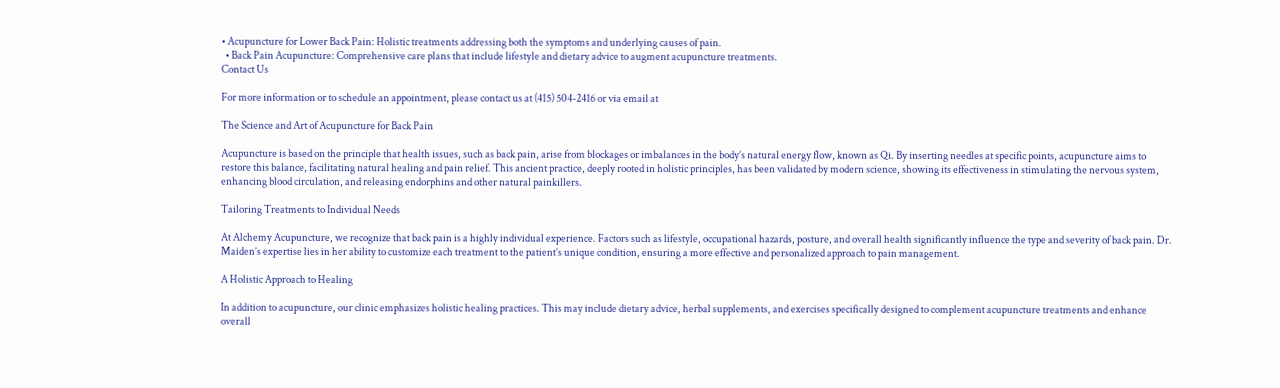• Acupuncture for Lower Back Pain: Holistic treatments addressing both the symptoms and underlying causes of pain.
  • Back Pain Acupuncture: Comprehensive care plans that include lifestyle and dietary advice to augment acupuncture treatments.
Contact Us

For more information or to schedule an appointment, please contact us at (415) 504-2416 or via email at

The Science and Art of Acupuncture for Back Pain

Acupuncture is based on the principle that health issues, such as back pain, arise from blockages or imbalances in the body’s natural energy flow, known as Qi. By inserting needles at specific points, acupuncture aims to restore this balance, facilitating natural healing and pain relief. This ancient practice, deeply rooted in holistic principles, has been validated by modern science, showing its effectiveness in stimulating the nervous system, enhancing blood circulation, and releasing endorphins and other natural painkillers.

Tailoring Treatments to Individual Needs

At Alchemy Acupuncture, we recognize that back pain is a highly individual experience. Factors such as lifestyle, occupational hazards, posture, and overall health significantly influence the type and severity of back pain. Dr. Maiden’s expertise lies in her ability to customize each treatment to the patient’s unique condition, ensuring a more effective and personalized approach to pain management.

A Holistic Approach to Healing

In addition to acupuncture, our clinic emphasizes holistic healing practices. This may include dietary advice, herbal supplements, and exercises specifically designed to complement acupuncture treatments and enhance overall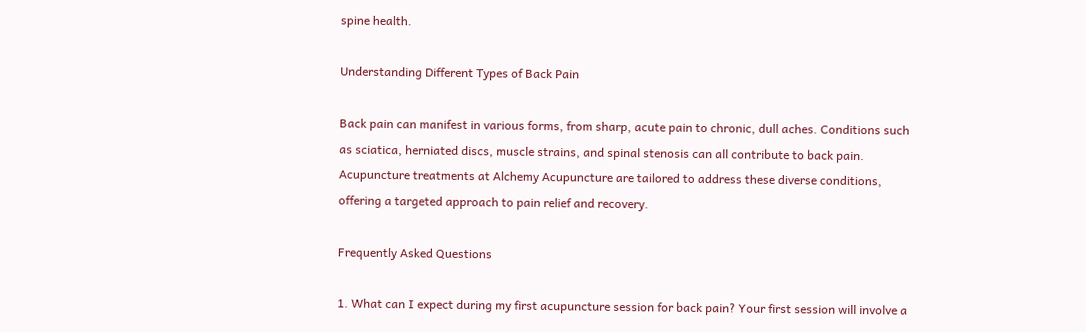spine health.

Understanding Different Types of Back Pain

Back pain can manifest in various forms, from sharp, acute pain to chronic, dull aches. Conditions such as sciatica, herniated discs, muscle strains, and spinal stenosis can all contribute to back pain. Acupuncture treatments at Alchemy Acupuncture are tailored to address these diverse conditions, offering a targeted approach to pain relief and recovery.

Frequently Asked Questions

1. What can I expect during my first acupuncture session for back pain? Your first session will involve a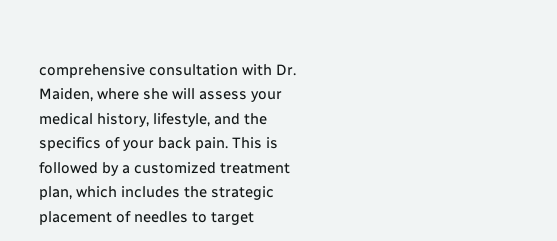comprehensive consultation with Dr. Maiden, where she will assess your medical history, lifestyle, and the specifics of your back pain. This is followed by a customized treatment plan, which includes the strategic placement of needles to target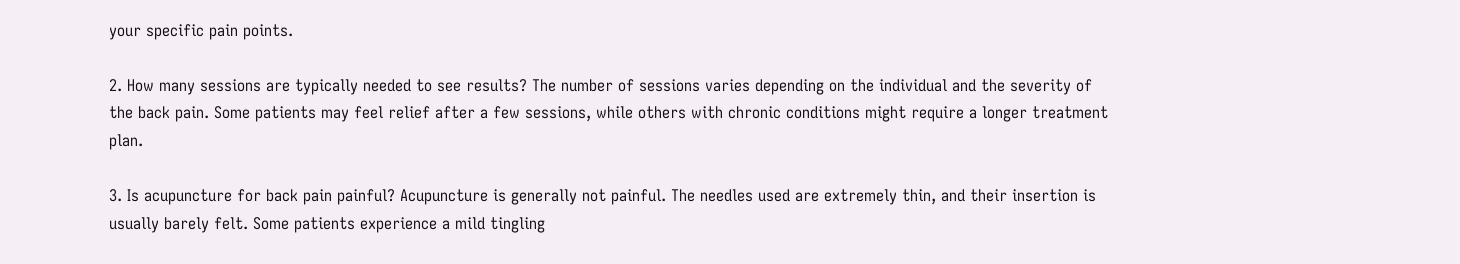your specific pain points.

2. How many sessions are typically needed to see results? The number of sessions varies depending on the individual and the severity of the back pain. Some patients may feel relief after a few sessions, while others with chronic conditions might require a longer treatment plan.

3. Is acupuncture for back pain painful? Acupuncture is generally not painful. The needles used are extremely thin, and their insertion is usually barely felt. Some patients experience a mild tingling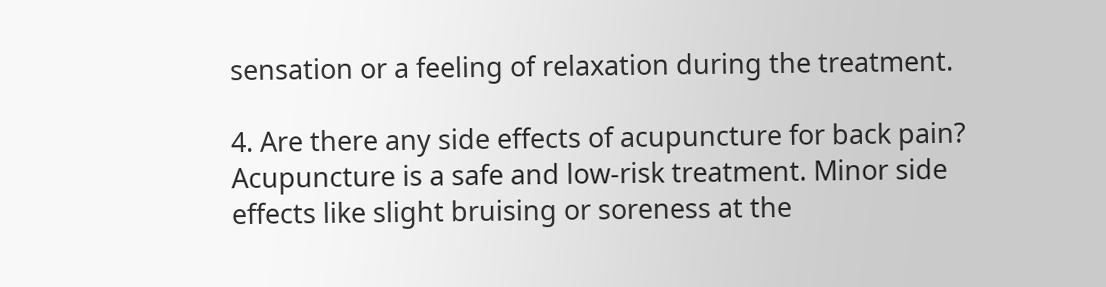sensation or a feeling of relaxation during the treatment.

4. Are there any side effects of acupuncture for back pain? Acupuncture is a safe and low-risk treatment. Minor side effects like slight bruising or soreness at the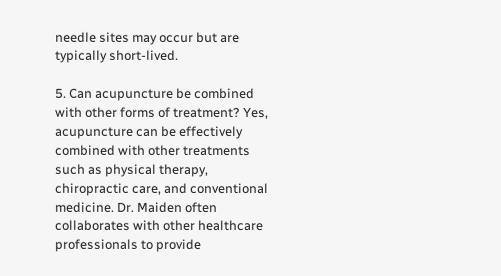needle sites may occur but are typically short-lived.

5. Can acupuncture be combined with other forms of treatment? Yes, acupuncture can be effectively combined with other treatments such as physical therapy, chiropractic care, and conventional medicine. Dr. Maiden often collaborates with other healthcare professionals to provide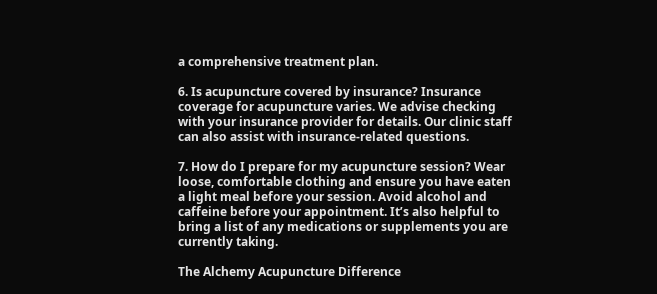a comprehensive treatment plan.

6. Is acupuncture covered by insurance? Insurance coverage for acupuncture varies. We advise checking with your insurance provider for details. Our clinic staff can also assist with insurance-related questions.

7. How do I prepare for my acupuncture session? Wear loose, comfortable clothing and ensure you have eaten a light meal before your session. Avoid alcohol and caffeine before your appointment. It’s also helpful to bring a list of any medications or supplements you are currently taking.

The Alchemy Acupuncture Difference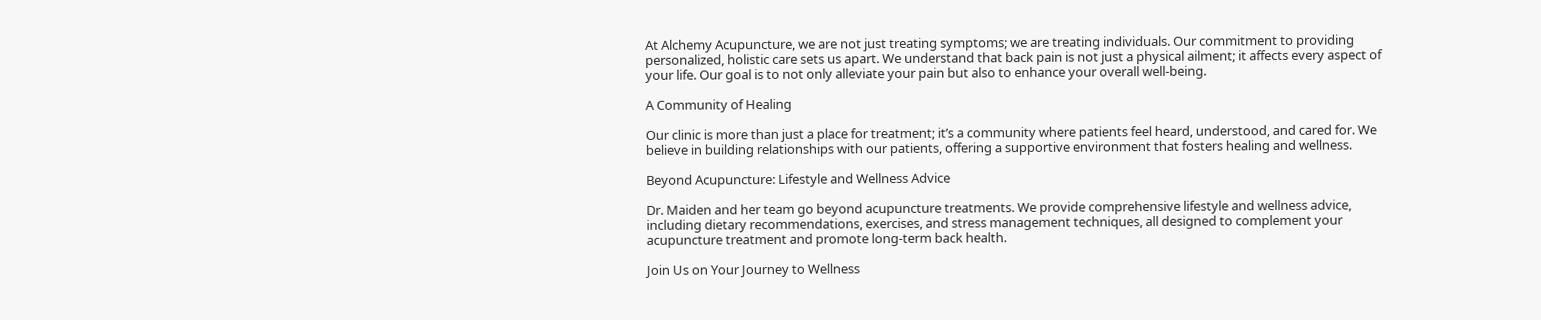At Alchemy Acupuncture, we are not just treating symptoms; we are treating individuals. Our commitment to providing personalized, holistic care sets us apart. We understand that back pain is not just a physical ailment; it affects every aspect of your life. Our goal is to not only alleviate your pain but also to enhance your overall well-being.

A Community of Healing

Our clinic is more than just a place for treatment; it’s a community where patients feel heard, understood, and cared for. We believe in building relationships with our patients, offering a supportive environment that fosters healing and wellness.

Beyond Acupuncture: Lifestyle and Wellness Advice

Dr. Maiden and her team go beyond acupuncture treatments. We provide comprehensive lifestyle and wellness advice, including dietary recommendations, exercises, and stress management techniques, all designed to complement your acupuncture treatment and promote long-term back health.

Join Us on Your Journey to Wellness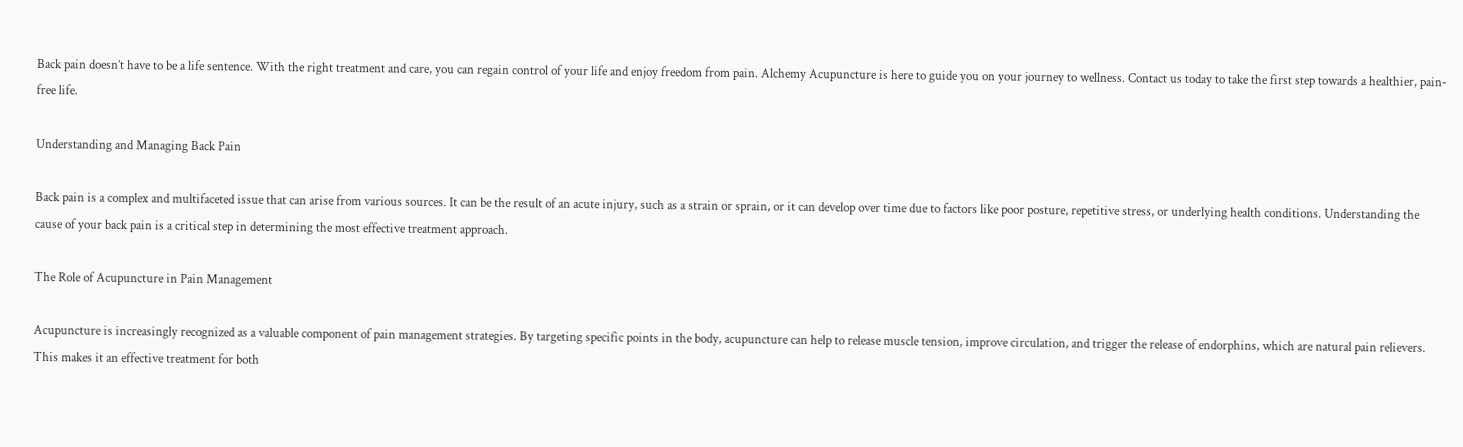Back pain doesn’t have to be a life sentence. With the right treatment and care, you can regain control of your life and enjoy freedom from pain. Alchemy Acupuncture is here to guide you on your journey to wellness. Contact us today to take the first step towards a healthier, pain-free life.

Understanding and Managing Back Pain

Back pain is a complex and multifaceted issue that can arise from various sources. It can be the result of an acute injury, such as a strain or sprain, or it can develop over time due to factors like poor posture, repetitive stress, or underlying health conditions. Understanding the cause of your back pain is a critical step in determining the most effective treatment approach.

The Role of Acupuncture in Pain Management

Acupuncture is increasingly recognized as a valuable component of pain management strategies. By targeting specific points in the body, acupuncture can help to release muscle tension, improve circulation, and trigger the release of endorphins, which are natural pain relievers. This makes it an effective treatment for both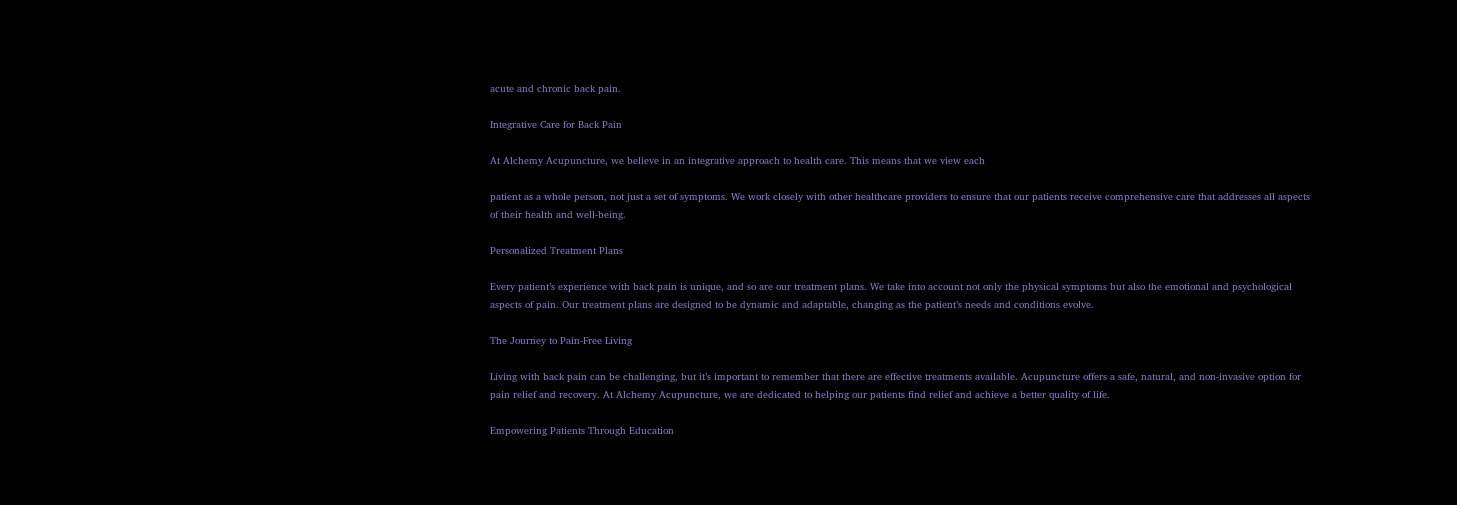acute and chronic back pain.

Integrative Care for Back Pain

At Alchemy Acupuncture, we believe in an integrative approach to health care. This means that we view each

patient as a whole person, not just a set of symptoms. We work closely with other healthcare providers to ensure that our patients receive comprehensive care that addresses all aspects of their health and well-being.

Personalized Treatment Plans

Every patient’s experience with back pain is unique, and so are our treatment plans. We take into account not only the physical symptoms but also the emotional and psychological aspects of pain. Our treatment plans are designed to be dynamic and adaptable, changing as the patient’s needs and conditions evolve.

The Journey to Pain-Free Living

Living with back pain can be challenging, but it’s important to remember that there are effective treatments available. Acupuncture offers a safe, natural, and non-invasive option for pain relief and recovery. At Alchemy Acupuncture, we are dedicated to helping our patients find relief and achieve a better quality of life.

Empowering Patients Through Education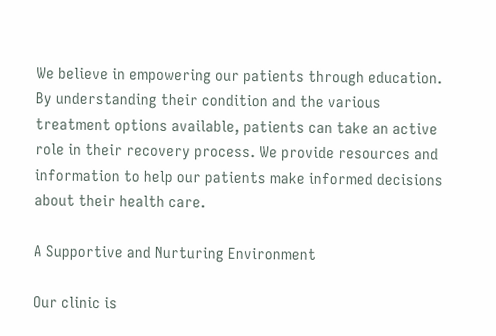We believe in empowering our patients through education. By understanding their condition and the various treatment options available, patients can take an active role in their recovery process. We provide resources and information to help our patients make informed decisions about their health care.

A Supportive and Nurturing Environment

Our clinic is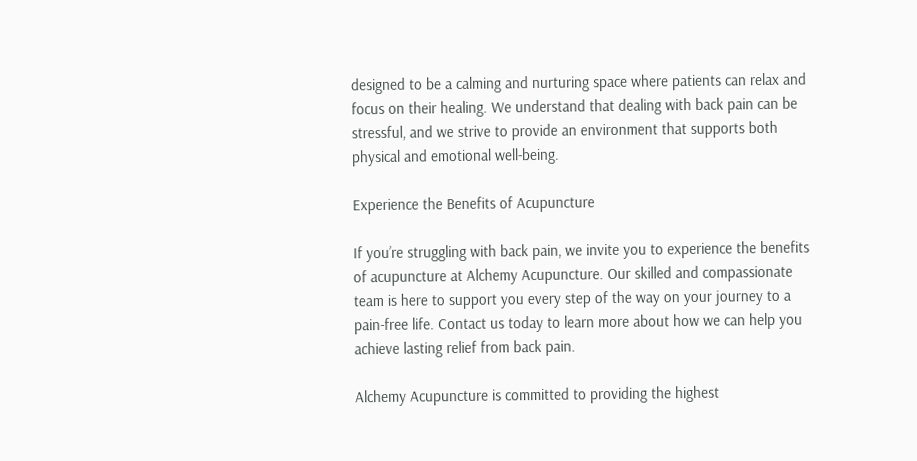designed to be a calming and nurturing space where patients can relax and focus on their healing. We understand that dealing with back pain can be stressful, and we strive to provide an environment that supports both physical and emotional well-being.

Experience the Benefits of Acupuncture

If you’re struggling with back pain, we invite you to experience the benefits of acupuncture at Alchemy Acupuncture. Our skilled and compassionate team is here to support you every step of the way on your journey to a pain-free life. Contact us today to learn more about how we can help you achieve lasting relief from back pain.

Alchemy Acupuncture is committed to providing the highest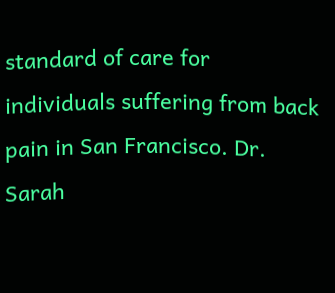standard of care for individuals suffering from back pain in San Francisco. Dr. Sarah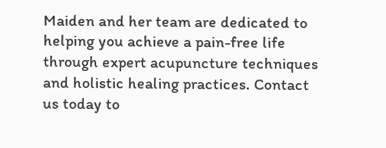Maiden and her team are dedicated to helping you achieve a pain-free life through expert acupuncture techniques and holistic healing practices. Contact us today to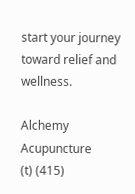start your journey toward relief and wellness.

Alchemy Acupuncture
(t) (415)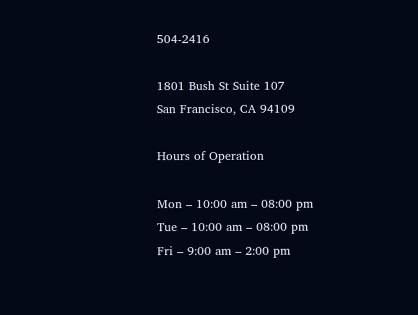504-2416

1801 Bush St Suite 107
San Francisco, CA 94109

Hours of Operation

Mon – 10:00 am – 08:00 pm
Tue – 10:00 am – 08:00 pm
Fri – 9:00 am – 2:00 pm